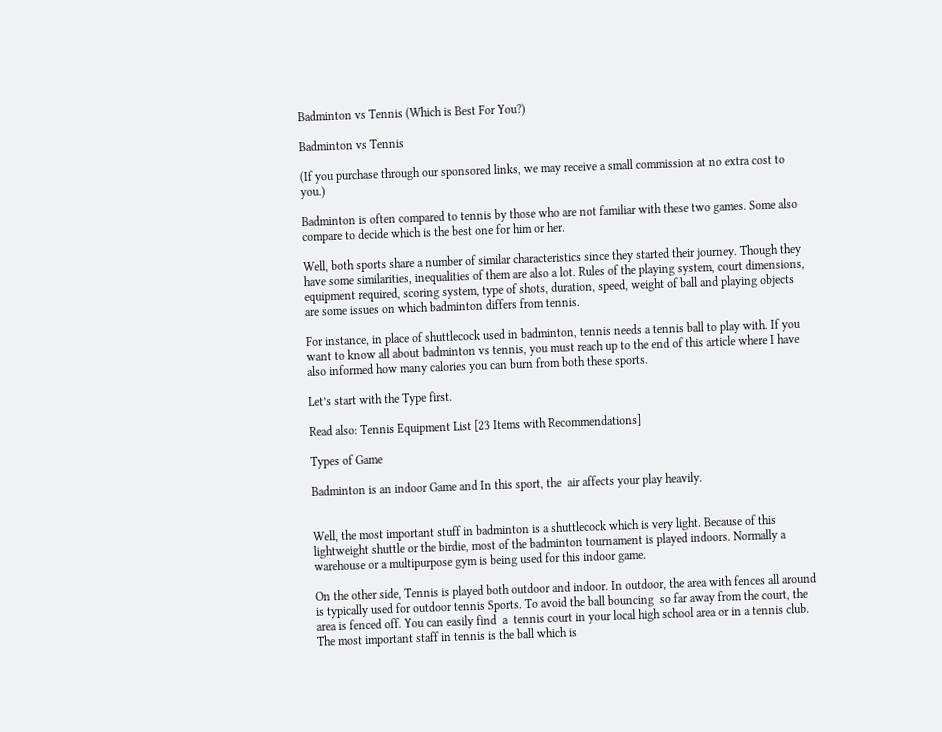Badminton vs Tennis (Which is Best For You?)

Badminton vs Tennis

(If you purchase through our sponsored links, we may receive a small commission at no extra cost to you.)

Badminton is often compared to tennis by those who are not familiar with these two games. Some also compare to decide which is the best one for him or her.

Well, both sports share a number of similar characteristics since they started their journey. Though they have some similarities, inequalities of them are also a lot. Rules of the playing system, court dimensions, equipment required, scoring system, type of shots, duration, speed, weight of ball and playing objects are some issues on which badminton differs from tennis.

For instance, in place of shuttlecock used in badminton, tennis needs a tennis ball to play with. If you want to know all about badminton vs tennis, you must reach up to the end of this article where I have also informed how many calories you can burn from both these sports.

Let’s start with the Type first.

Read also: Tennis Equipment List [23 Items with Recommendations]

Types of Game

Badminton is an indoor Game and In this sport, the  air affects your play heavily.


Well, the most important stuff in badminton is a shuttlecock which is very light. Because of this lightweight shuttle or the birdie, most of the badminton tournament is played indoors. Normally a warehouse or a multipurpose gym is being used for this indoor game.

On the other side, Tennis is played both outdoor and indoor. In outdoor, the area with fences all around is typically used for outdoor tennis Sports. To avoid the ball bouncing  so far away from the court, the area is fenced off. You can easily find  a  tennis court in your local high school area or in a tennis club. The most important staff in tennis is the ball which is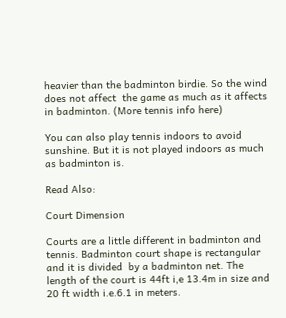heavier than the badminton birdie. So the wind does not affect  the game as much as it affects in badminton. (More tennis info here)

You can also play tennis indoors to avoid sunshine. But it is not played indoors as much as badminton is.

Read Also:

Court Dimension

Courts are a little different in badminton and tennis. Badminton court shape is rectangular and it is divided  by a badminton net. The length of the court is 44ft i,e 13.4m in size and 20 ft width i.e.6.1 in meters.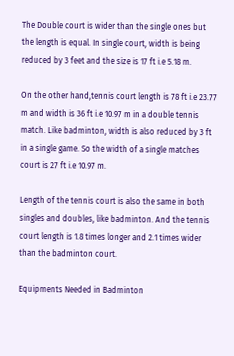The Double court is wider than the single ones but the length is equal. In single court, width is being reduced by 3 feet and the size is 17 ft i.e 5.18 m.

On the other hand,tennis court length is 78 ft i.e 23.77 m and width is 36 ft i.e 10.97 m in a double tennis match. Like badminton, width is also reduced by 3 ft in a single game. So the width of a single matches court is 27 ft i.e 10.97 m.

Length of the tennis court is also the same in both singles and doubles, like badminton. And the tennis court length is 1.8 times longer and 2.1 times wider than the badminton court.

Equipments Needed in Badminton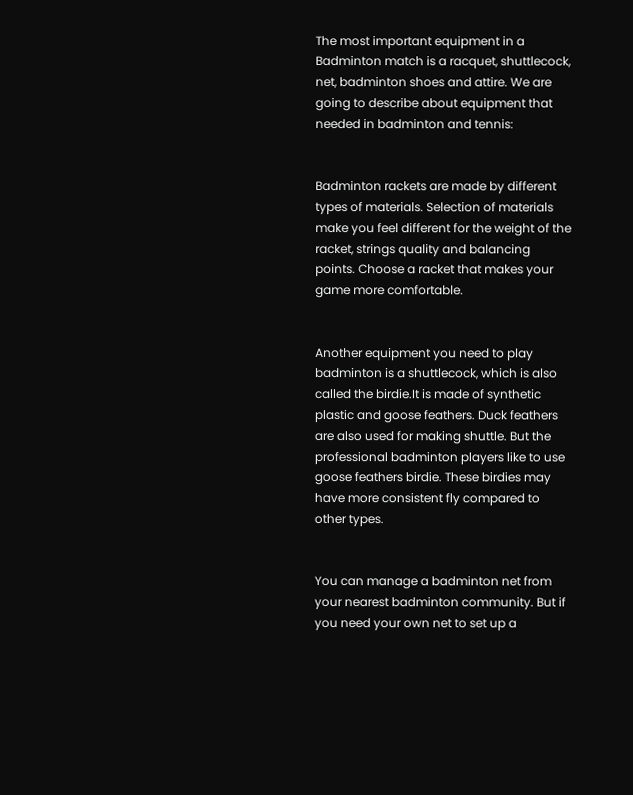The most important equipment in a Badminton match is a racquet, shuttlecock, net, badminton shoes and attire. We are going to describe about equipment that needed in badminton and tennis:


Badminton rackets are made by different types of materials. Selection of materials make you feel different for the weight of the racket, strings quality and balancing points. Choose a racket that makes your game more comfortable.


Another equipment you need to play badminton is a shuttlecock, which is also called the birdie.It is made of synthetic plastic and goose feathers. Duck feathers are also used for making shuttle. But the professional badminton players like to use goose feathers birdie. These birdies may have more consistent fly compared to other types.


You can manage a badminton net from your nearest badminton community. But if you need your own net to set up a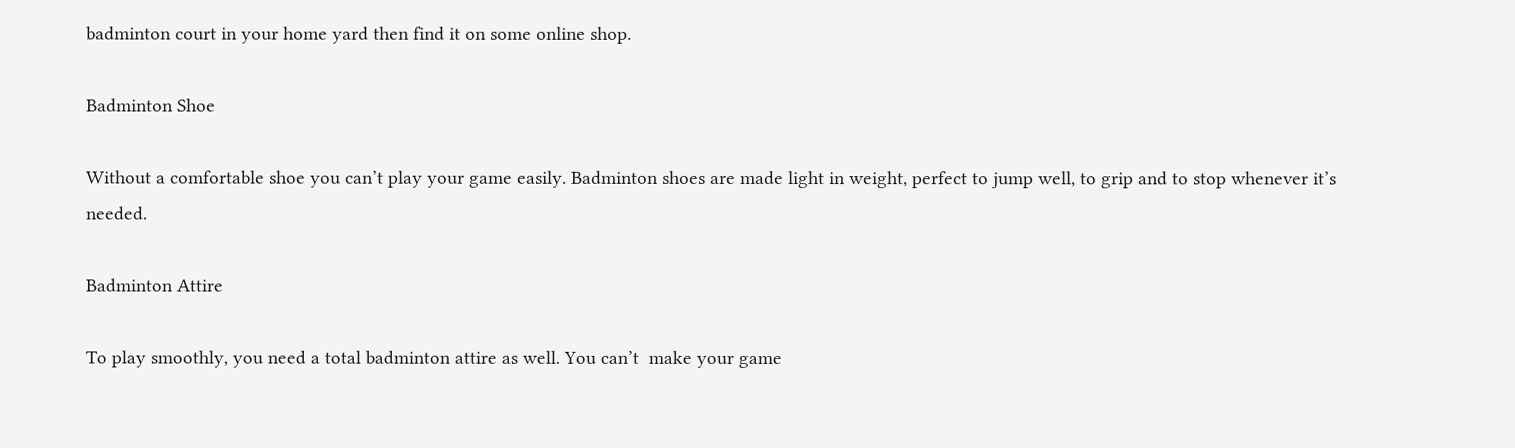badminton court in your home yard then find it on some online shop.

Badminton Shoe

Without a comfortable shoe you can’t play your game easily. Badminton shoes are made light in weight, perfect to jump well, to grip and to stop whenever it’s needed.

Badminton Attire

To play smoothly, you need a total badminton attire as well. You can’t  make your game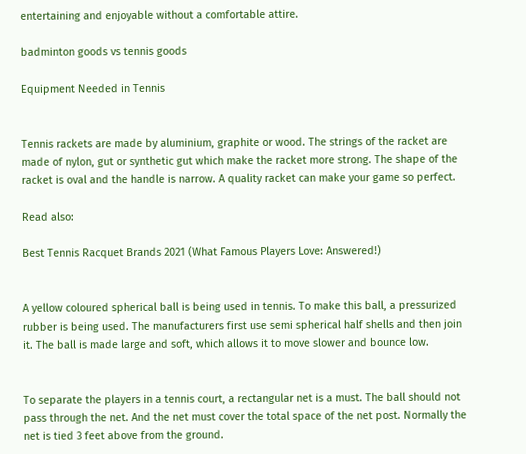entertaining and enjoyable without a comfortable attire.

badminton goods vs tennis goods

Equipment Needed in Tennis


Tennis rackets are made by aluminium, graphite or wood. The strings of the racket are made of nylon, gut or synthetic gut which make the racket more strong. The shape of the racket is oval and the handle is narrow. A quality racket can make your game so perfect.

Read also:

Best Tennis Racquet Brands 2021 (What Famous Players Love: Answered!)


A yellow coloured spherical ball is being used in tennis. To make this ball, a pressurized rubber is being used. The manufacturers first use semi spherical half shells and then join it. The ball is made large and soft, which allows it to move slower and bounce low.


To separate the players in a tennis court, a rectangular net is a must. The ball should not pass through the net. And the net must cover the total space of the net post. Normally the net is tied 3 feet above from the ground.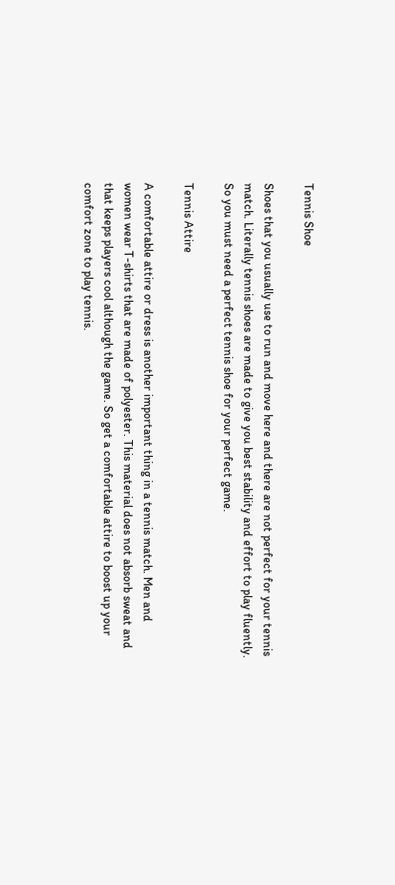Tennis Shoe

Shoes that you usually use to run and move here and there are not perfect for your tennis match. Literally tennis shoes are made to give you best stability and effort to play fluently. So you must need a perfect tennis shoe for your perfect game.

Tennis Attire

A comfortable attire or dress is another important thing in a tennis match. Men and women wear T-shirts that are made of polyester. This material does not absorb sweat and that keeps players cool although the game. So get a comfortable attire to boost up your comfort zone to play tennis.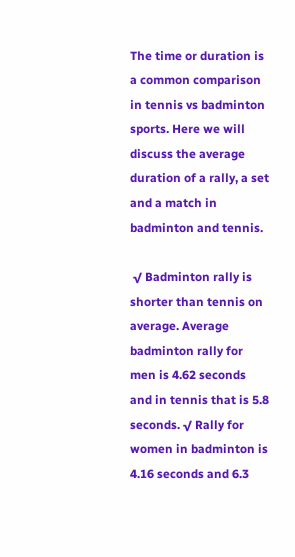The time or duration is a common comparison in tennis vs badminton sports. Here we will  discuss the average duration of a rally, a set and a match in badminton and tennis.

 √ Badminton rally is shorter than tennis on average. Average badminton rally for men is 4.62 seconds and in tennis that is 5.8 seconds. √ Rally for women in badminton is 4.16 seconds and 6.3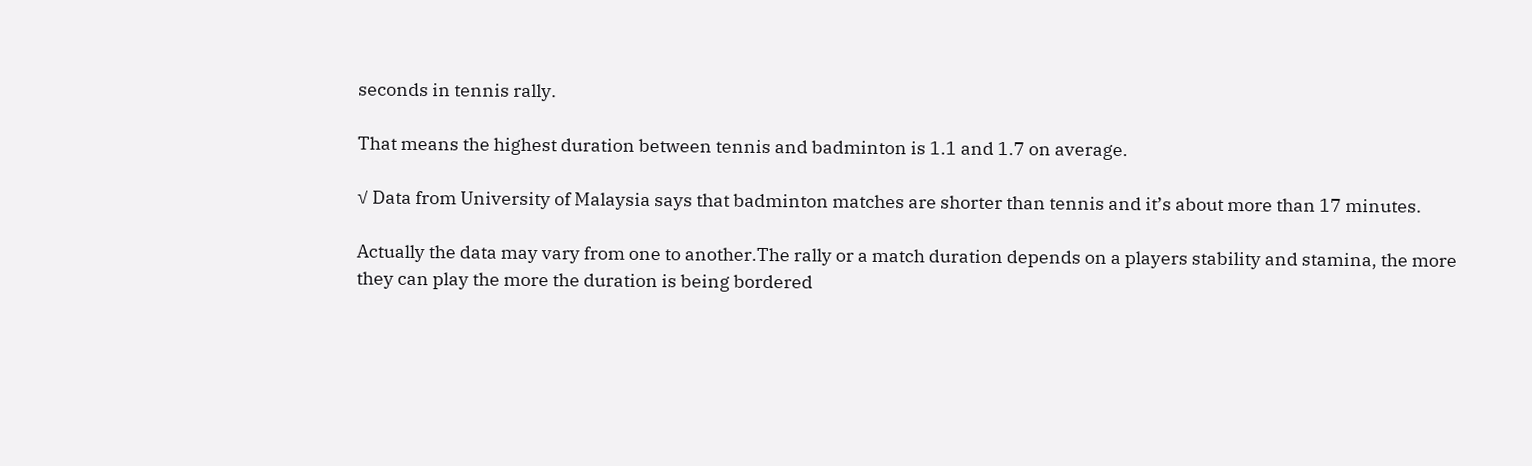seconds in tennis rally.

That means the highest duration between tennis and badminton is 1.1 and 1.7 on average.

√ Data from University of Malaysia says that badminton matches are shorter than tennis and it’s about more than 17 minutes.

Actually the data may vary from one to another.The rally or a match duration depends on a players stability and stamina, the more they can play the more the duration is being bordered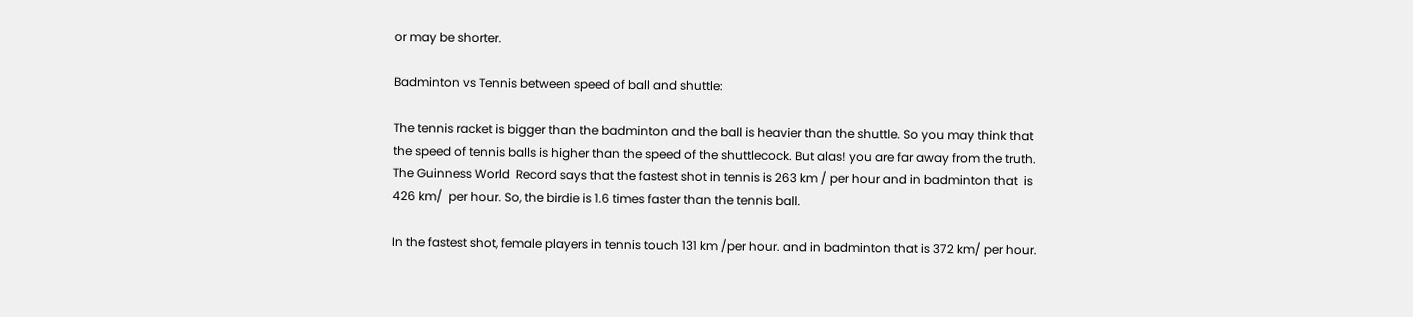or may be shorter.

Badminton vs Tennis between speed of ball and shuttle:

The tennis racket is bigger than the badminton and the ball is heavier than the shuttle. So you may think that the speed of tennis balls is higher than the speed of the shuttlecock. But alas! you are far away from the truth. The Guinness World  Record says that the fastest shot in tennis is 263 km / per hour and in badminton that  is 426 km/  per hour. So, the birdie is 1.6 times faster than the tennis ball.

In the fastest shot, female players in tennis touch 131 km /per hour. and in badminton that is 372 km/ per hour.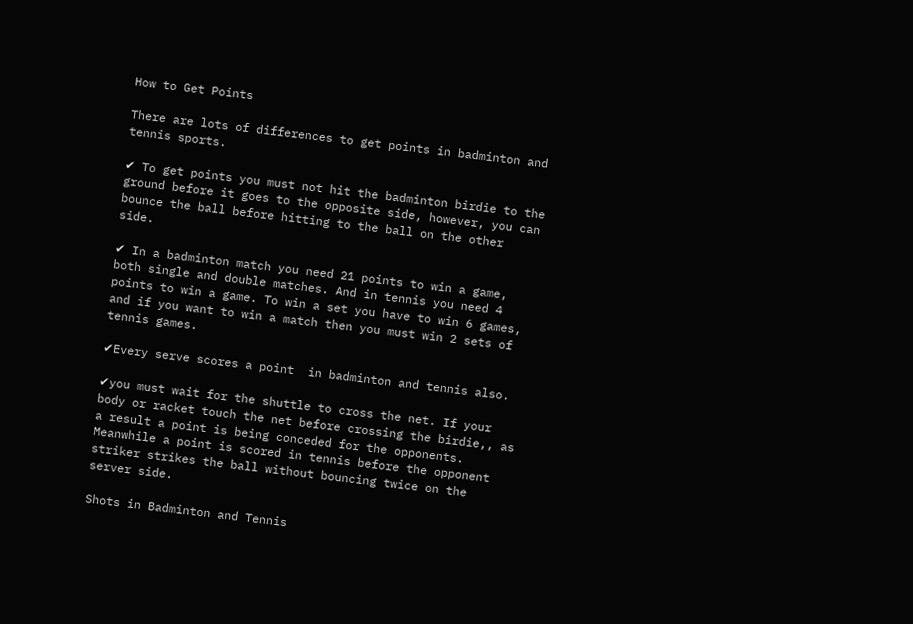How to Get Points

There are lots of differences to get points in badminton and tennis sports.

✔ To get points you must not hit the badminton birdie to the ground before it goes to the opposite side, however, you can bounce the ball before hitting to the ball on the other side.

✔ In a badminton match you need 21 points to win a game, both single and double matches. And in tennis you need 4 points to win a game. To win a set you have to win 6 games, and if you want to win a match then you must win 2 sets of tennis games.

✔Every serve scores a point  in badminton and tennis also.

✔you must wait for the shuttle to cross the net. If your body or racket touch the net before crossing the birdie,, as a result a point is being conceded for the opponents. Meanwhile a point is scored in tennis before the opponent striker strikes the ball without bouncing twice on the server side.

Shots in Badminton and Tennis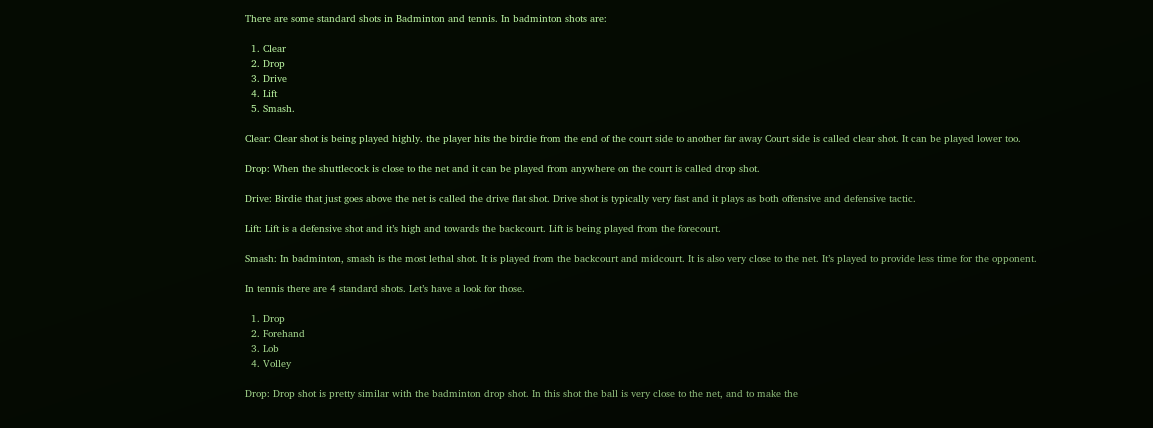There are some standard shots in Badminton and tennis. In badminton shots are:

  1. Clear
  2. Drop
  3. Drive
  4. Lift
  5. Smash.

Clear: Clear shot is being played highly. the player hits the birdie from the end of the court side to another far away Court side is called clear shot. It can be played lower too.

Drop: When the shuttlecock is close to the net and it can be played from anywhere on the court is called drop shot.

Drive: Birdie that just goes above the net is called the drive flat shot. Drive shot is typically very fast and it plays as both offensive and defensive tactic.

Lift: Lift is a defensive shot and it’s high and towards the backcourt. Lift is being played from the forecourt.

Smash: In badminton, smash is the most lethal shot. It is played from the backcourt and midcourt. It is also very close to the net. It’s played to provide less time for the opponent.

In tennis there are 4 standard shots. Let’s have a look for those.

  1. Drop
  2. Forehand
  3. Lob
  4. Volley

Drop: Drop shot is pretty similar with the badminton drop shot. In this shot the ball is very close to the net, and to make the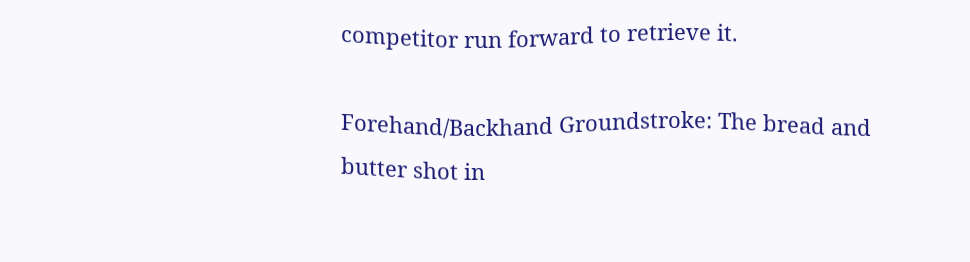competitor run forward to retrieve it.

Forehand/Backhand Groundstroke: The bread and butter shot in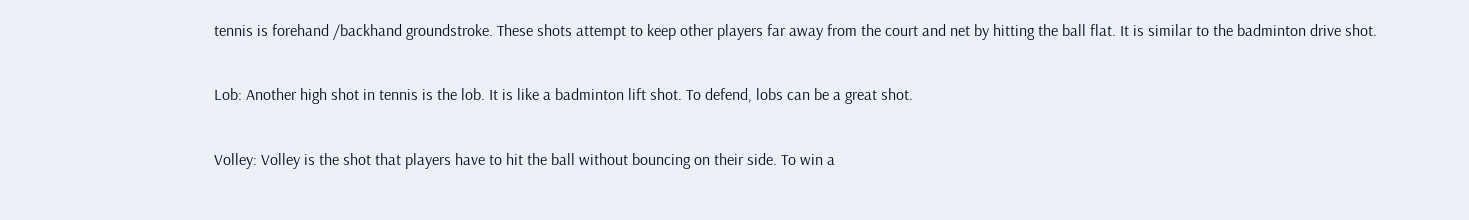tennis is forehand /backhand groundstroke. These shots attempt to keep other players far away from the court and net by hitting the ball flat. It is similar to the badminton drive shot.

Lob: Another high shot in tennis is the lob. It is like a badminton lift shot. To defend, lobs can be a great shot.

Volley: Volley is the shot that players have to hit the ball without bouncing on their side. To win a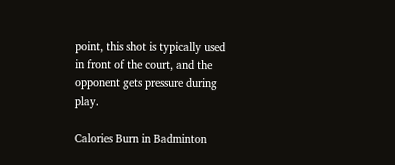point, this shot is typically used in front of the court, and the opponent gets pressure during play.

Calories Burn in Badminton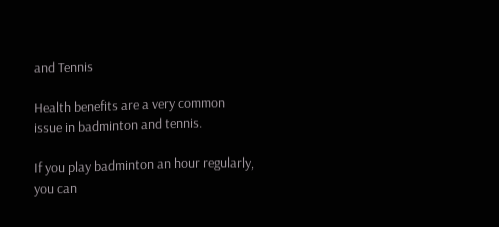and Tennis

Health benefits are a very common issue in badminton and tennis.

If you play badminton an hour regularly, you can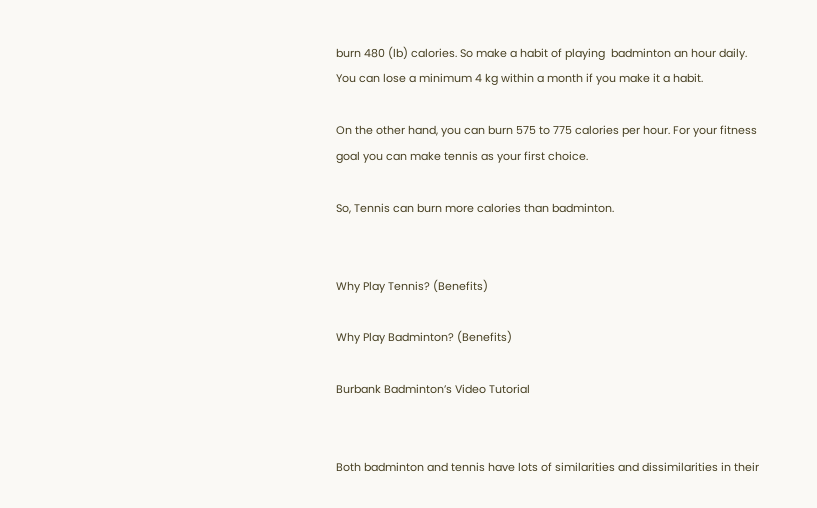burn 480 (lb) calories. So make a habit of playing  badminton an hour daily. You can lose a minimum 4 kg within a month if you make it a habit.

On the other hand, you can burn 575 to 775 calories per hour. For your fitness goal you can make tennis as your first choice.

So, Tennis can burn more calories than badminton.


Why Play Tennis? (Benefits)

Why Play Badminton? (Benefits)

Burbank Badminton’s Video Tutorial


Both badminton and tennis have lots of similarities and dissimilarities in their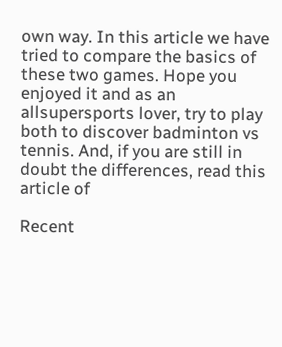own way. In this article we have tried to compare the basics of these two games. Hope you enjoyed it and as an allsupersports lover, try to play both to discover badminton vs tennis. And, if you are still in doubt the differences, read this article of

Recent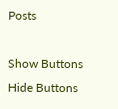Posts

Show Buttons
Hide Buttons